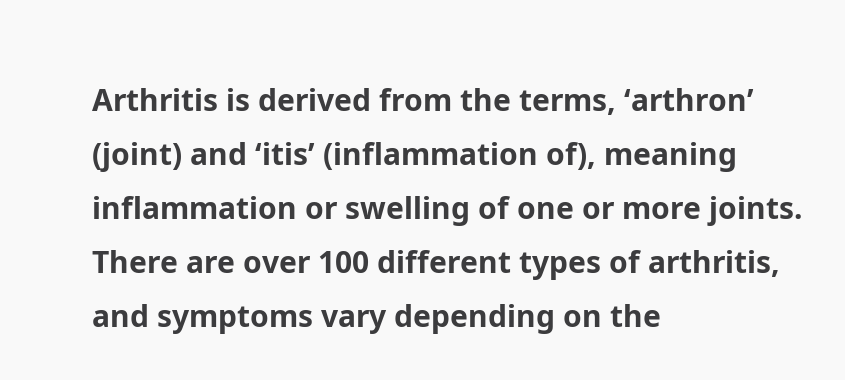Arthritis is derived from the terms, ‘arthron’ (joint) and ‘itis’ (inflammation of), meaning inflammation or swelling of one or more joints. There are over 100 different types of arthritis, and symptoms vary depending on the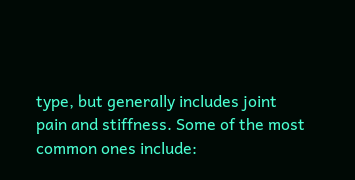type, but generally includes joint pain and stiffness. Some of the most common ones include: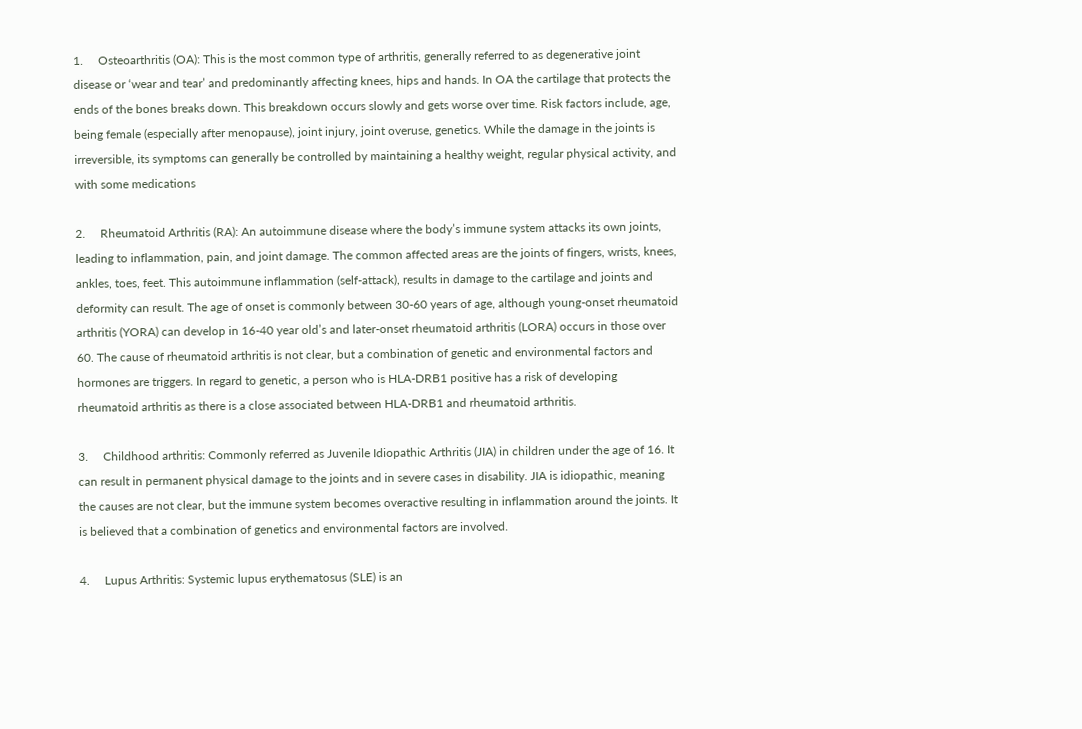1.     Osteoarthritis (OA): This is the most common type of arthritis, generally referred to as degenerative joint disease or ‘wear and tear’ and predominantly affecting knees, hips and hands. In OA the cartilage that protects the ends of the bones breaks down. This breakdown occurs slowly and gets worse over time. Risk factors include, age, being female (especially after menopause), joint injury, joint overuse, genetics. While the damage in the joints is irreversible, its symptoms can generally be controlled by maintaining a healthy weight, regular physical activity, and with some medications

2.     Rheumatoid Arthritis (RA): An autoimmune disease where the body’s immune system attacks its own joints, leading to inflammation, pain, and joint damage. The common affected areas are the joints of fingers, wrists, knees, ankles, toes, feet. This autoimmune inflammation (self-attack), results in damage to the cartilage and joints and deformity can result. The age of onset is commonly between 30-60 years of age, although young-onset rheumatoid arthritis (YORA) can develop in 16-40 year old’s and later-onset rheumatoid arthritis (LORA) occurs in those over 60. The cause of rheumatoid arthritis is not clear, but a combination of genetic and environmental factors and hormones are triggers. In regard to genetic, a person who is HLA-DRB1 positive has a risk of developing rheumatoid arthritis as there is a close associated between HLA-DRB1 and rheumatoid arthritis.

3.     Childhood arthritis: Commonly referred as Juvenile Idiopathic Arthritis (JIA) in children under the age of 16. It can result in permanent physical damage to the joints and in severe cases in disability. JIA is idiopathic, meaning the causes are not clear, but the immune system becomes overactive resulting in inflammation around the joints. It is believed that a combination of genetics and environmental factors are involved.

4.     Lupus Arthritis: Systemic lupus erythematosus (SLE) is an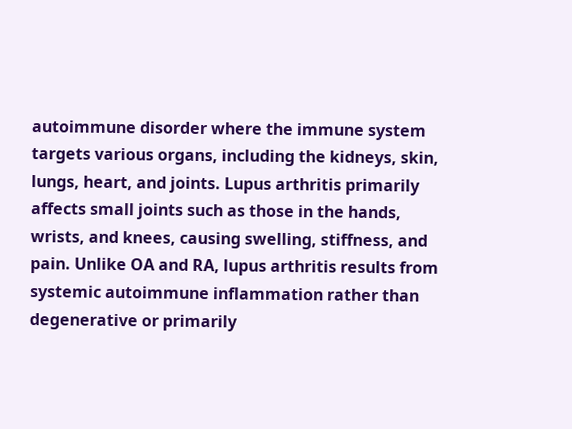autoimmune disorder where the immune system targets various organs, including the kidneys, skin, lungs, heart, and joints. Lupus arthritis primarily affects small joints such as those in the hands, wrists, and knees, causing swelling, stiffness, and pain. Unlike OA and RA, lupus arthritis results from systemic autoimmune inflammation rather than degenerative or primarily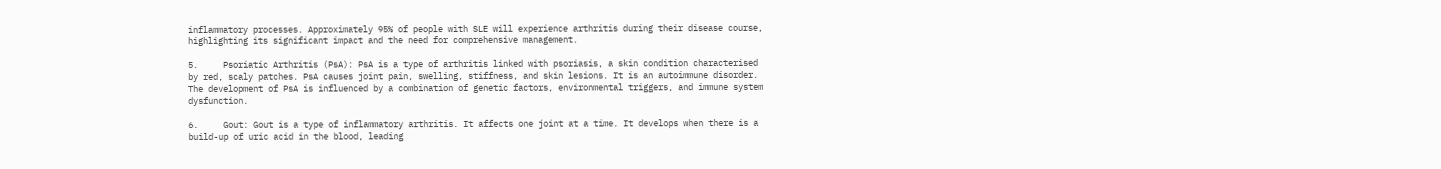inflammatory processes. Approximately 95% of people with SLE will experience arthritis during their disease course, highlighting its significant impact and the need for comprehensive management.

5.     Psoriatic Arthritis (PsA): PsA is a type of arthritis linked with psoriasis, a skin condition characterised by red, scaly patches. PsA causes joint pain, swelling, stiffness, and skin lesions. It is an autoimmune disorder. The development of PsA is influenced by a combination of genetic factors, environmental triggers, and immune system dysfunction.

6.     Gout: Gout is a type of inflammatory arthritis. It affects one joint at a time. It develops when there is a build-up of uric acid in the blood, leading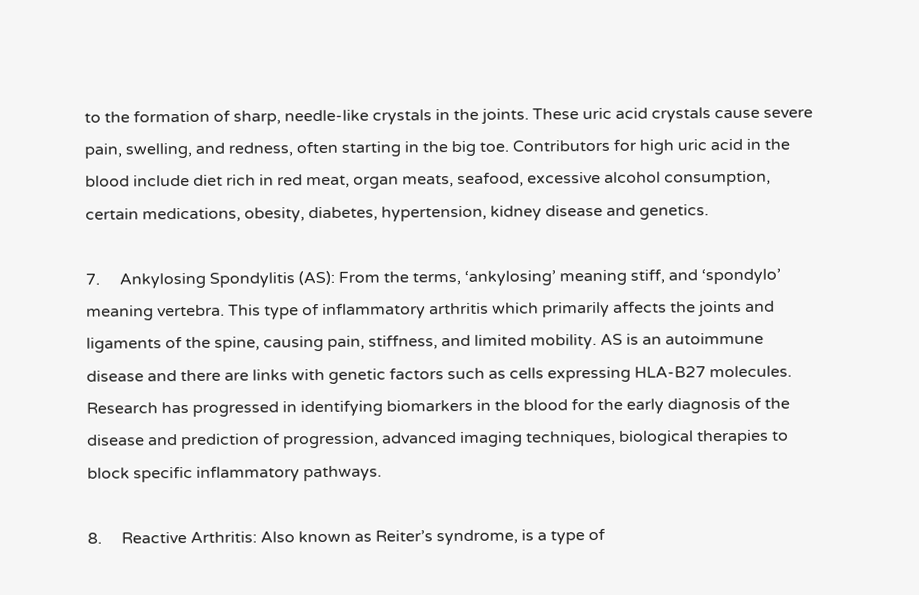to the formation of sharp, needle-like crystals in the joints. These uric acid crystals cause severe pain, swelling, and redness, often starting in the big toe. Contributors for high uric acid in the blood include diet rich in red meat, organ meats, seafood, excessive alcohol consumption, certain medications, obesity, diabetes, hypertension, kidney disease and genetics.

7.     Ankylosing Spondylitis (AS): From the terms, ‘ankylosing’ meaning stiff, and ‘spondylo’ meaning vertebra. This type of inflammatory arthritis which primarily affects the joints and ligaments of the spine, causing pain, stiffness, and limited mobility. AS is an autoimmune disease and there are links with genetic factors such as cells expressing HLA-B27 molecules. Research has progressed in identifying biomarkers in the blood for the early diagnosis of the disease and prediction of progression, advanced imaging techniques, biological therapies to block specific inflammatory pathways.

8.     Reactive Arthritis: Also known as Reiter’s syndrome, is a type of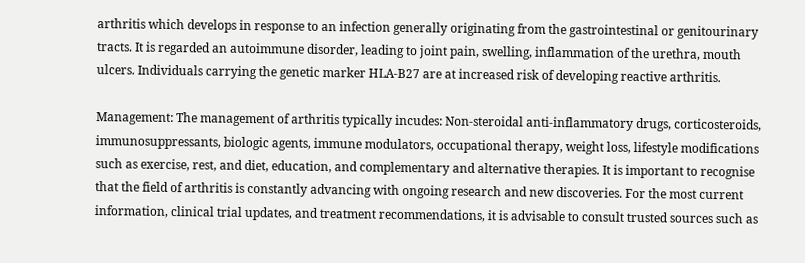arthritis which develops in response to an infection generally originating from the gastrointestinal or genitourinary tracts. It is regarded an autoimmune disorder, leading to joint pain, swelling, inflammation of the urethra, mouth ulcers. Individuals carrying the genetic marker HLA-B27 are at increased risk of developing reactive arthritis.

Management: The management of arthritis typically incudes: Non-steroidal anti-inflammatory drugs, corticosteroids, immunosuppressants, biologic agents, immune modulators, occupational therapy, weight loss, lifestyle modifications such as exercise, rest, and diet, education, and complementary and alternative therapies. It is important to recognise that the field of arthritis is constantly advancing with ongoing research and new discoveries. For the most current information, clinical trial updates, and treatment recommendations, it is advisable to consult trusted sources such as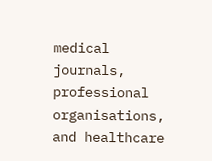medical journals, professional organisations, and healthcare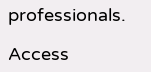professionals.

Access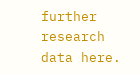further research data here.